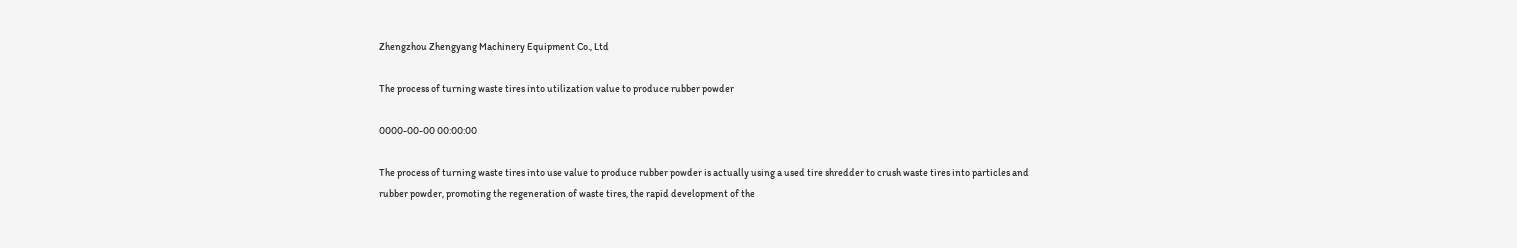Zhengzhou Zhengyang Machinery Equipment Co., Ltd

The process of turning waste tires into utilization value to produce rubber powder

0000-00-00 00:00:00

The process of turning waste tires into use value to produce rubber powder is actually using a used tire shredder to crush waste tires into particles and rubber powder, promoting the regeneration of waste tires, the rapid development of the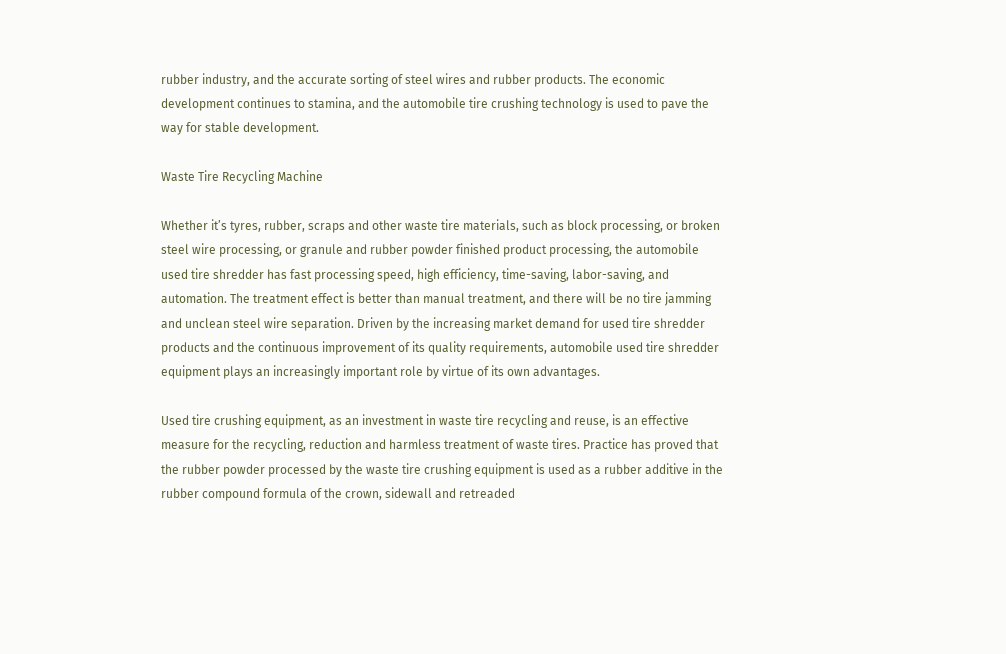rubber industry, and the accurate sorting of steel wires and rubber products. The economic development continues to stamina, and the automobile tire crushing technology is used to pave the way for stable development.

Waste Tire Recycling Machine

Whether it’s tyres, rubber, scraps and other waste tire materials, such as block processing, or broken steel wire processing, or granule and rubber powder finished product processing, the automobile used tire shredder has fast processing speed, high efficiency, time-saving, labor-saving, and automation. The treatment effect is better than manual treatment, and there will be no tire jamming and unclean steel wire separation. Driven by the increasing market demand for used tire shredder products and the continuous improvement of its quality requirements, automobile used tire shredder equipment plays an increasingly important role by virtue of its own advantages.

Used tire crushing equipment, as an investment in waste tire recycling and reuse, is an effective measure for the recycling, reduction and harmless treatment of waste tires. Practice has proved that the rubber powder processed by the waste tire crushing equipment is used as a rubber additive in the rubber compound formula of the crown, sidewall and retreaded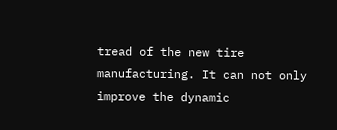tread of the new tire manufacturing. It can not only improve the dynamic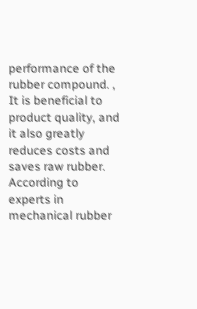performance of the rubber compound. , It is beneficial to product quality, and it also greatly reduces costs and saves raw rubber. According to experts in mechanical rubber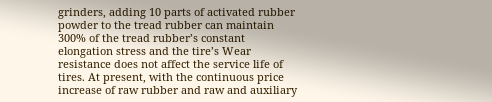grinders, adding 10 parts of activated rubber powder to the tread rubber can maintain 300% of the tread rubber’s constant elongation stress and the tire’s Wear resistance does not affect the service life of tires. At present, with the continuous price increase of raw rubber and raw and auxiliary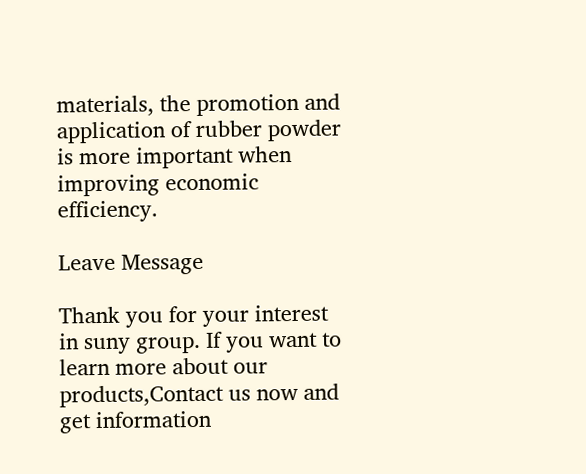materials, the promotion and application of rubber powder is more important when improving economic efficiency.

Leave Message

Thank you for your interest in suny group. If you want to learn more about our products,Contact us now and get information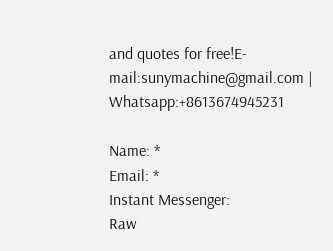and quotes for free!E-mail:sunymachine@gmail.com | Whatsapp:+8613674945231

Name: *
Email: *
Instant Messenger:
Raw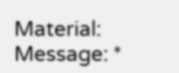Material:
Message: *